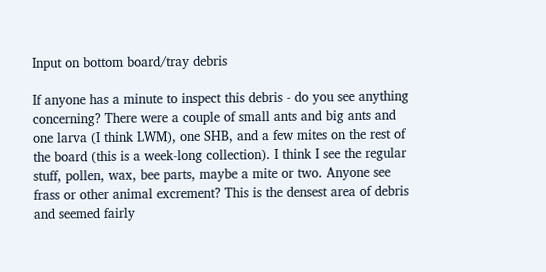Input on bottom board/tray debris

If anyone has a minute to inspect this debris - do you see anything concerning? There were a couple of small ants and big ants and one larva (I think LWM), one SHB, and a few mites on the rest of the board (this is a week-long collection). I think I see the regular stuff, pollen, wax, bee parts, maybe a mite or two. Anyone see frass or other animal excrement? This is the densest area of debris and seemed fairly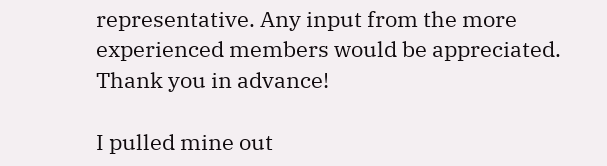representative. Any input from the more experienced members would be appreciated. Thank you in advance!

I pulled mine out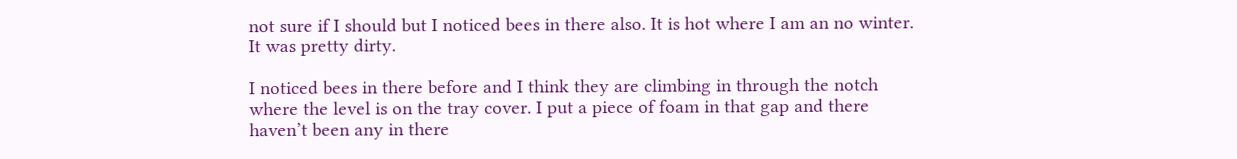not sure if I should but I noticed bees in there also. It is hot where I am an no winter. It was pretty dirty.

I noticed bees in there before and I think they are climbing in through the notch where the level is on the tray cover. I put a piece of foam in that gap and there haven’t been any in there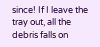since! If I leave the tray out, all the debris falls on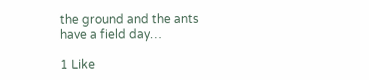the ground and the ants have a field day…

1 Like